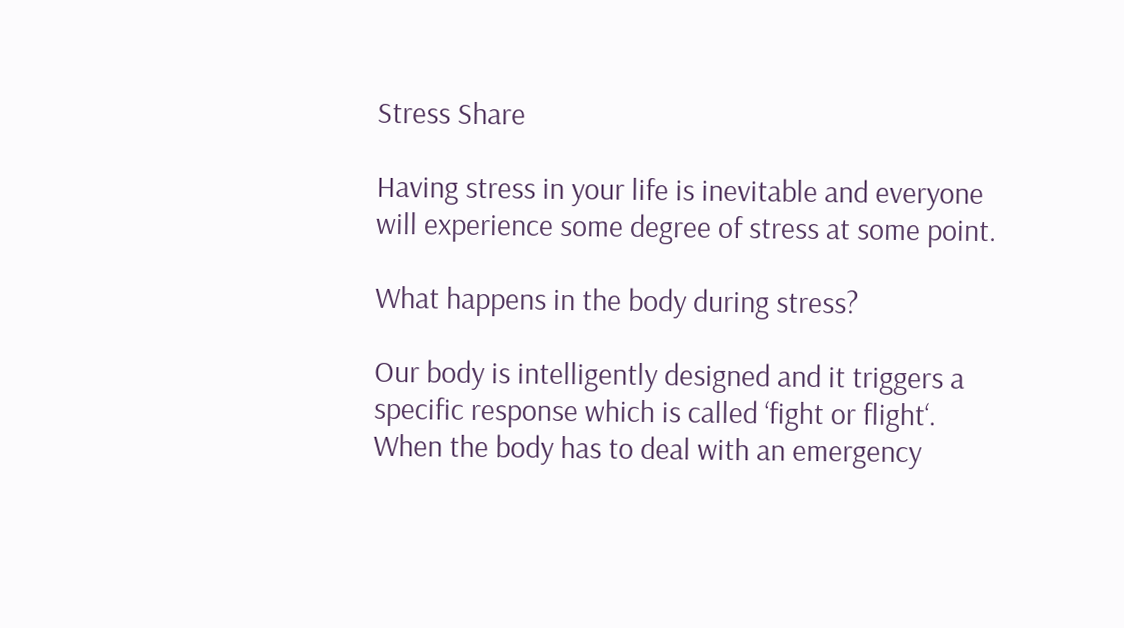Stress Share

Having stress in your life is inevitable and everyone will experience some degree of stress at some point.

What happens in the body during stress?

Our body is intelligently designed and it triggers a specific response which is called ‘fight or flight‘. When the body has to deal with an emergency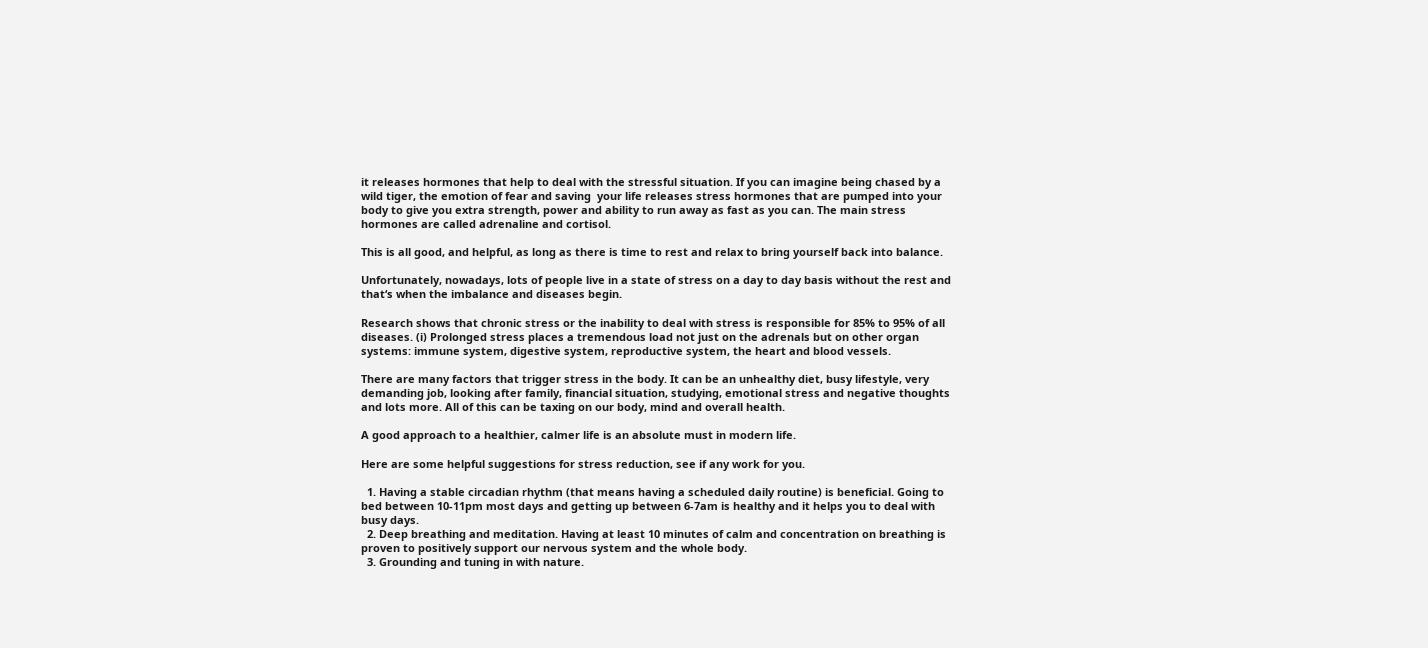it releases hormones that help to deal with the stressful situation. If you can imagine being chased by a wild tiger, the emotion of fear and saving  your life releases stress hormones that are pumped into your body to give you extra strength, power and ability to run away as fast as you can. The main stress hormones are called adrenaline and cortisol.

This is all good, and helpful, as long as there is time to rest and relax to bring yourself back into balance.

Unfortunately, nowadays, lots of people live in a state of stress on a day to day basis without the rest and that‘s when the imbalance and diseases begin.

Research shows that chronic stress or the inability to deal with stress is responsible for 85% to 95% of all diseases. (i) Prolonged stress places a tremendous load not just on the adrenals but on other organ systems: immune system, digestive system, reproductive system, the heart and blood vessels.

There are many factors that trigger stress in the body. It can be an unhealthy diet, busy lifestyle, very demanding job, looking after family, financial situation, studying, emotional stress and negative thoughts and lots more. All of this can be taxing on our body, mind and overall health.

A good approach to a healthier, calmer life is an absolute must in modern life.

Here are some helpful suggestions for stress reduction, see if any work for you.

  1. Having a stable circadian rhythm (that means having a scheduled daily routine) is beneficial. Going to bed between 10-11pm most days and getting up between 6-7am is healthy and it helps you to deal with busy days.
  2. Deep breathing and meditation. Having at least 10 minutes of calm and concentration on breathing is proven to positively support our nervous system and the whole body.
  3. Grounding and tuning in with nature.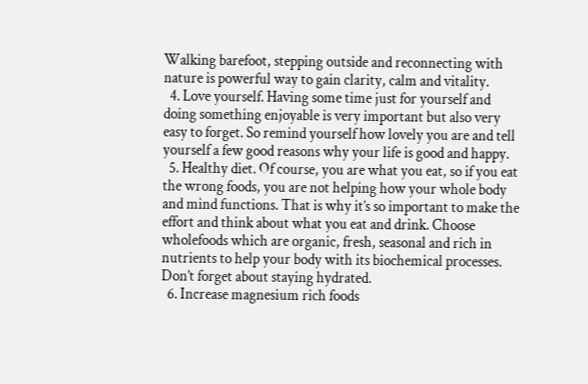Walking barefoot, stepping outside and reconnecting with nature is powerful way to gain clarity, calm and vitality.
  4. Love yourself. Having some time just for yourself and doing something enjoyable is very important but also very easy to forget. So remind yourself how lovely you are and tell yourself a few good reasons why your life is good and happy.
  5. Healthy diet. Of course, you are what you eat, so if you eat the wrong foods, you are not helping how your whole body and mind functions. That is why it’s so important to make the effort and think about what you eat and drink. Choose wholefoods which are organic, fresh, seasonal and rich in nutrients to help your body with its biochemical processes. Don’t forget about staying hydrated.
  6. Increase magnesium rich foods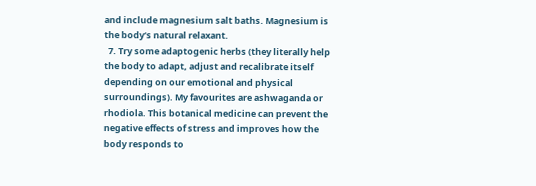and include magnesium salt baths. Magnesium is the body‘s natural relaxant.
  7. Try some adaptogenic herbs (they literally help the body to adapt, adjust and recalibrate itself depending on our emotional and physical surroundings). My favourites are ashwaganda or rhodiola. This botanical medicine can prevent the negative effects of stress and improves how the body responds to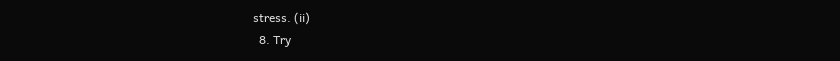stress. (ii)
  8. Try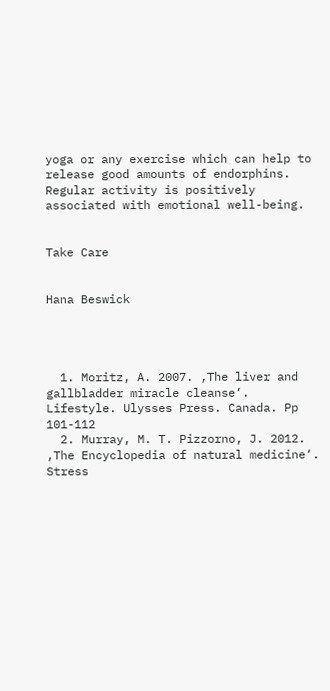yoga or any exercise which can help to release good amounts of endorphins. Regular activity is positively associated with emotional well-being.


Take Care


Hana Beswick




  1. Moritz, A. 2007. ‚The liver and gallbladder miracle cleanse‘. Lifestyle. Ulysses Press. Canada. Pp 101-112
  2. Murray, M. T. Pizzorno, J. 2012. ‚The Encyclopedia of natural medicine‘. Stress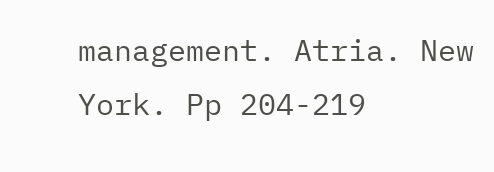management. Atria. New York. Pp 204-219